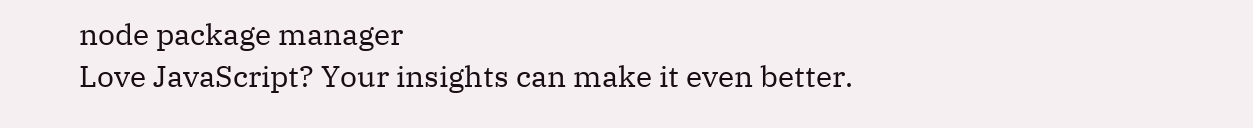node package manager
Love JavaScript? Your insights can make it even better.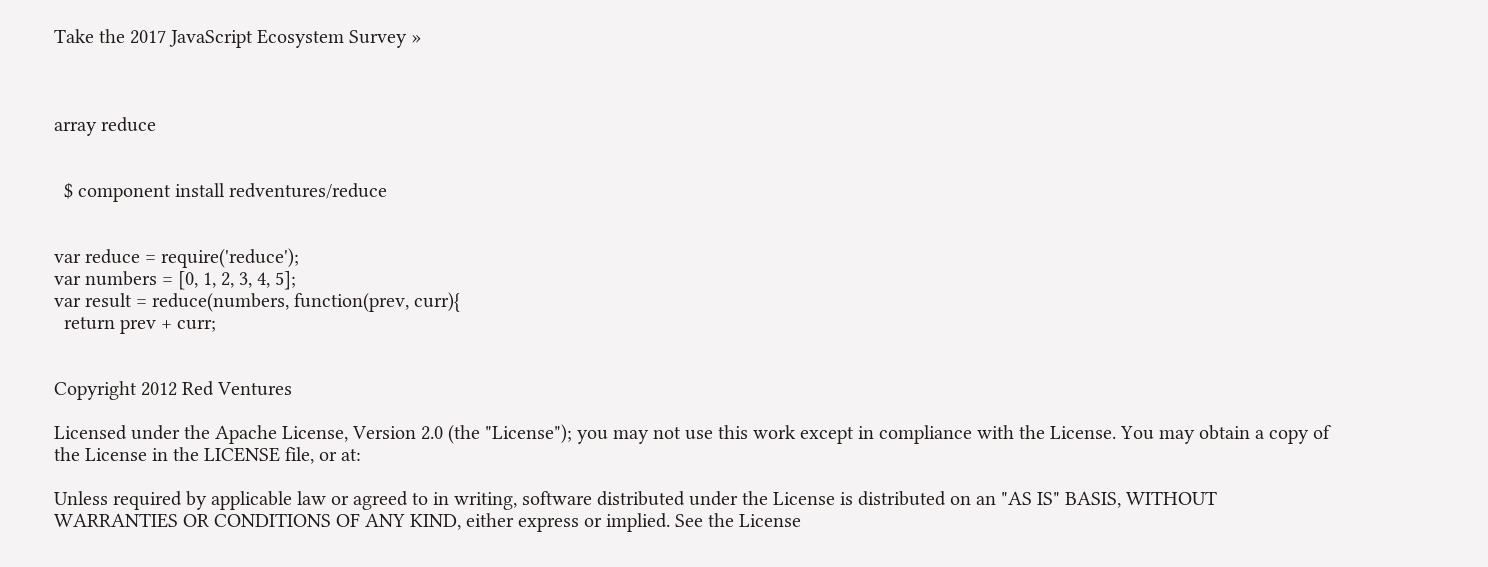Take the 2017 JavaScript Ecosystem Survey »



array reduce


  $ component install redventures/reduce


var reduce = require('reduce');
var numbers = [0, 1, 2, 3, 4, 5];
var result = reduce(numbers, function(prev, curr){
  return prev + curr;


Copyright 2012 Red Ventures

Licensed under the Apache License, Version 2.0 (the "License"); you may not use this work except in compliance with the License. You may obtain a copy of the License in the LICENSE file, or at:

Unless required by applicable law or agreed to in writing, software distributed under the License is distributed on an "AS IS" BASIS, WITHOUT WARRANTIES OR CONDITIONS OF ANY KIND, either express or implied. See the License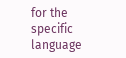for the specific language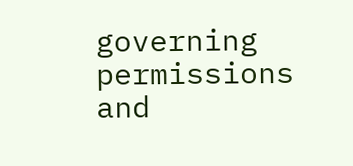governing permissions and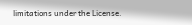limitations under the License.